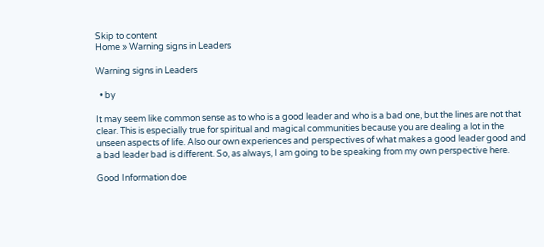Skip to content
Home » Warning signs in Leaders

Warning signs in Leaders

  • by

It may seem like common sense as to who is a good leader and who is a bad one, but the lines are not that clear. This is especially true for spiritual and magical communities because you are dealing a lot in the unseen aspects of life. Also our own experiences and perspectives of what makes a good leader good and a bad leader bad is different. So, as always, I am going to be speaking from my own perspective here.

Good Information doe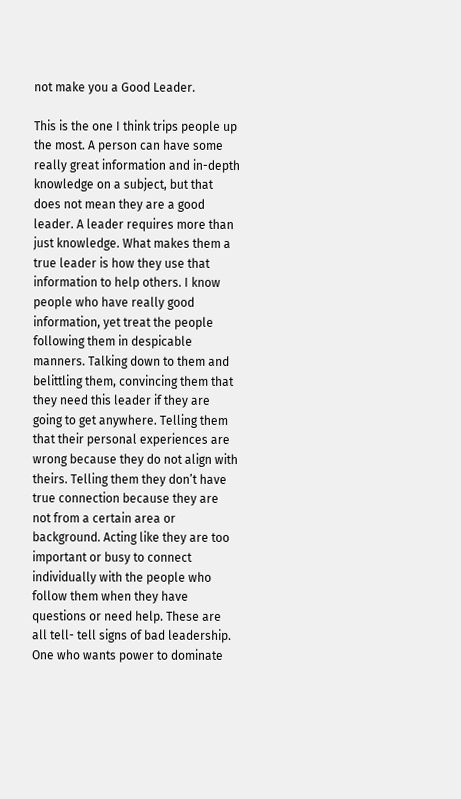not make you a Good Leader.

This is the one I think trips people up the most. A person can have some really great information and in-depth knowledge on a subject, but that does not mean they are a good leader. A leader requires more than just knowledge. What makes them a true leader is how they use that information to help others. I know people who have really good information, yet treat the people following them in despicable manners. Talking down to them and belittling them, convincing them that they need this leader if they are going to get anywhere. Telling them that their personal experiences are wrong because they do not align with theirs. Telling them they don’t have true connection because they are not from a certain area or background. Acting like they are too important or busy to connect individually with the people who follow them when they have questions or need help. These are all tell- tell signs of bad leadership. One who wants power to dominate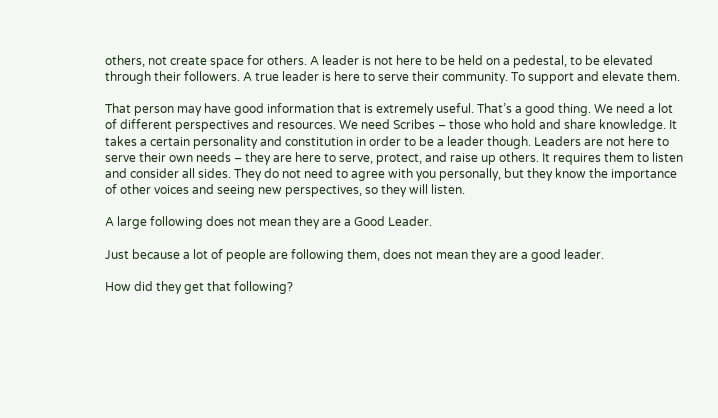others, not create space for others. A leader is not here to be held on a pedestal, to be elevated through their followers. A true leader is here to serve their community. To support and elevate them.

That person may have good information that is extremely useful. That’s a good thing. We need a lot of different perspectives and resources. We need Scribes – those who hold and share knowledge. It takes a certain personality and constitution in order to be a leader though. Leaders are not here to serve their own needs – they are here to serve, protect, and raise up others. It requires them to listen and consider all sides. They do not need to agree with you personally, but they know the importance of other voices and seeing new perspectives, so they will listen.

A large following does not mean they are a Good Leader.

Just because a lot of people are following them, does not mean they are a good leader.

How did they get that following?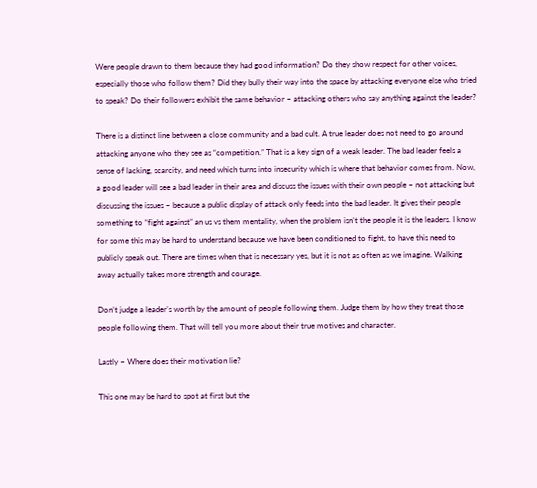Were people drawn to them because they had good information? Do they show respect for other voices, especially those who follow them? Did they bully their way into the space by attacking everyone else who tried to speak? Do their followers exhibit the same behavior – attacking others who say anything against the leader?

There is a distinct line between a close community and a bad cult. A true leader does not need to go around attacking anyone who they see as “competition.” That is a key sign of a weak leader. The bad leader feels a sense of lacking, scarcity, and need which turns into insecurity which is where that behavior comes from. Now, a good leader will see a bad leader in their area and discuss the issues with their own people – not attacking but discussing the issues – because a public display of attack only feeds into the bad leader. It gives their people something to “fight against” an us vs them mentality, when the problem isn’t the people it is the leaders. I know for some this may be hard to understand because we have been conditioned to fight, to have this need to publicly speak out. There are times when that is necessary yes, but it is not as often as we imagine. Walking away actually takes more strength and courage.

Don’t judge a leader’s worth by the amount of people following them. Judge them by how they treat those people following them. That will tell you more about their true motives and character.

Lastly – Where does their motivation lie?

This one may be hard to spot at first but the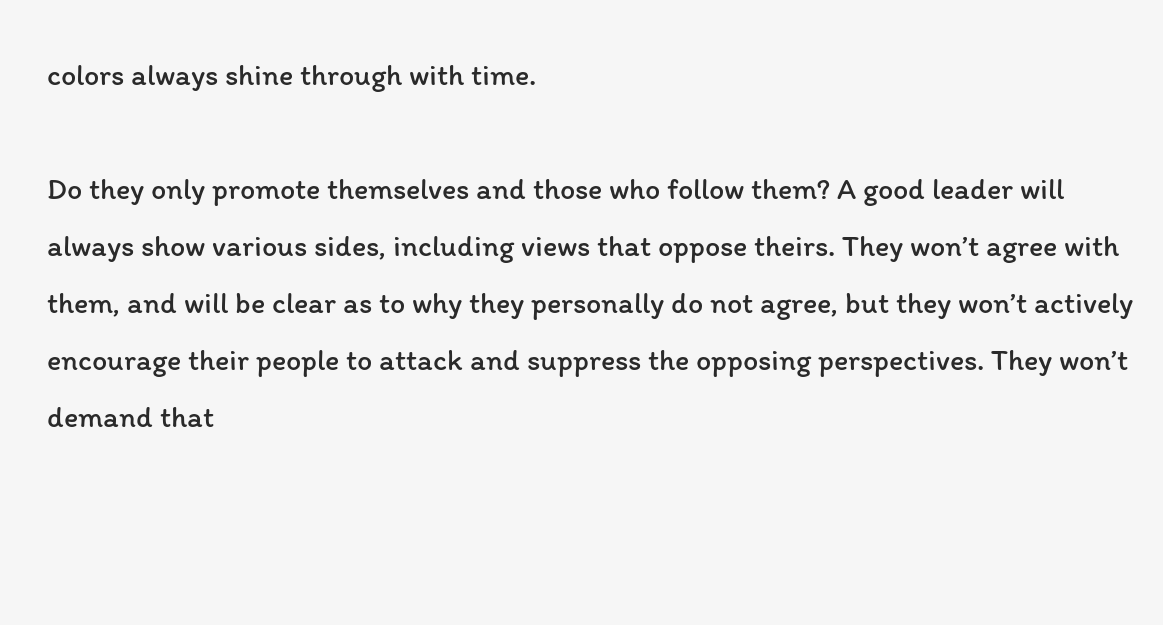colors always shine through with time.

Do they only promote themselves and those who follow them? A good leader will always show various sides, including views that oppose theirs. They won’t agree with them, and will be clear as to why they personally do not agree, but they won’t actively encourage their people to attack and suppress the opposing perspectives. They won’t demand that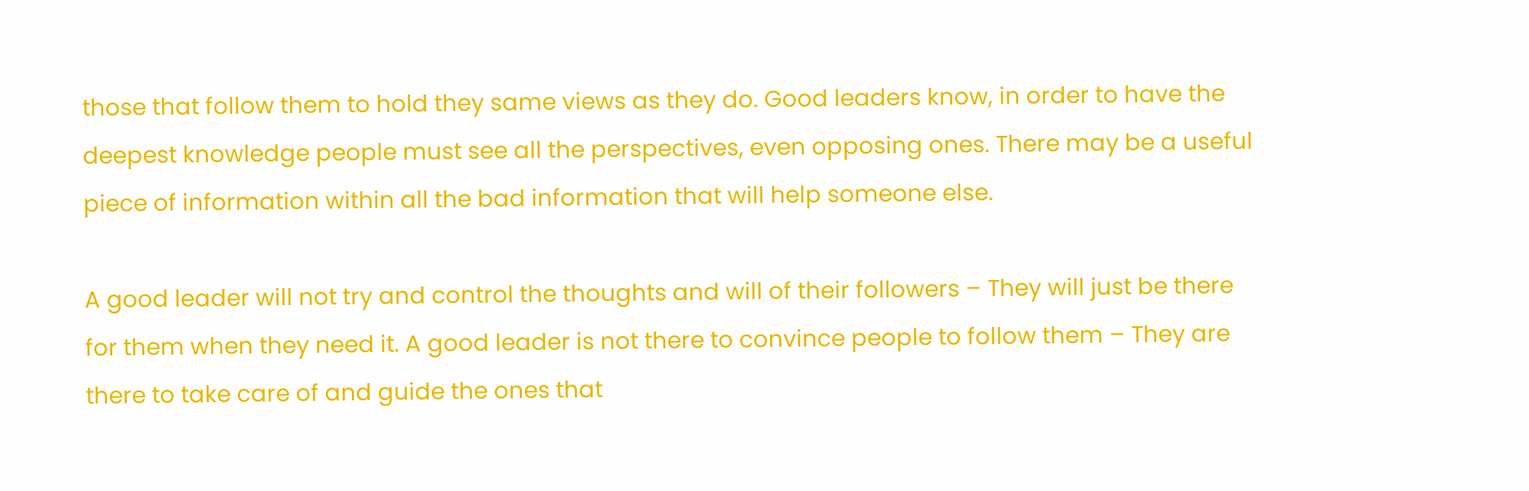those that follow them to hold they same views as they do. Good leaders know, in order to have the deepest knowledge people must see all the perspectives, even opposing ones. There may be a useful piece of information within all the bad information that will help someone else.

A good leader will not try and control the thoughts and will of their followers – They will just be there for them when they need it. A good leader is not there to convince people to follow them – They are there to take care of and guide the ones that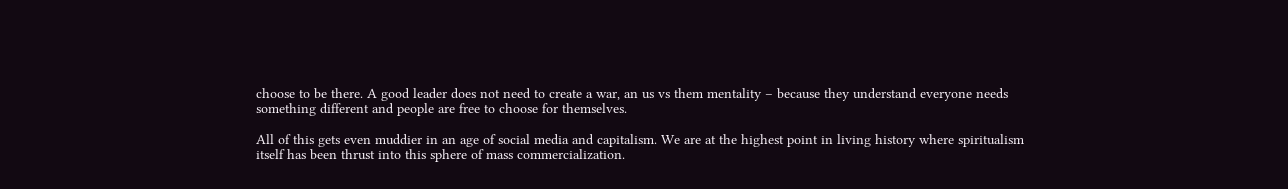choose to be there. A good leader does not need to create a war, an us vs them mentality – because they understand everyone needs something different and people are free to choose for themselves.

All of this gets even muddier in an age of social media and capitalism. We are at the highest point in living history where spiritualism itself has been thrust into this sphere of mass commercialization.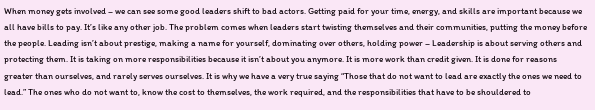When money gets involved – we can see some good leaders shift to bad actors. Getting paid for your time, energy, and skills are important because we all have bills to pay. It’s like any other job. The problem comes when leaders start twisting themselves and their communities, putting the money before the people. Leading isn’t about prestige, making a name for yourself, dominating over others, holding power – Leadership is about serving others and protecting them. It is taking on more responsibilities because it isn’t about you anymore. It is more work than credit given. It is done for reasons greater than ourselves, and rarely serves ourselves. It is why we have a very true saying “Those that do not want to lead are exactly the ones we need to lead.” The ones who do not want to, know the cost to themselves, the work required, and the responsibilities that have to be shouldered to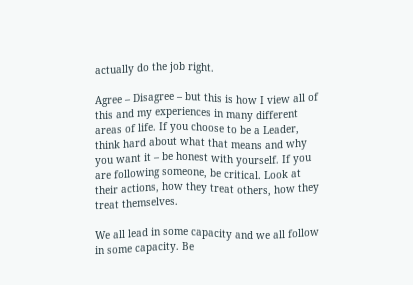actually do the job right.

Agree – Disagree – but this is how I view all of this and my experiences in many different areas of life. If you choose to be a Leader, think hard about what that means and why you want it – be honest with yourself. If you are following someone, be critical. Look at their actions, how they treat others, how they treat themselves.

We all lead in some capacity and we all follow in some capacity. Be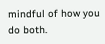mindful of how you do both.